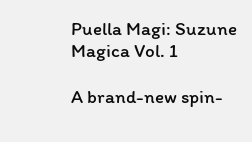Puella Magi: Suzune Magica Vol. 1

A brand-new spin-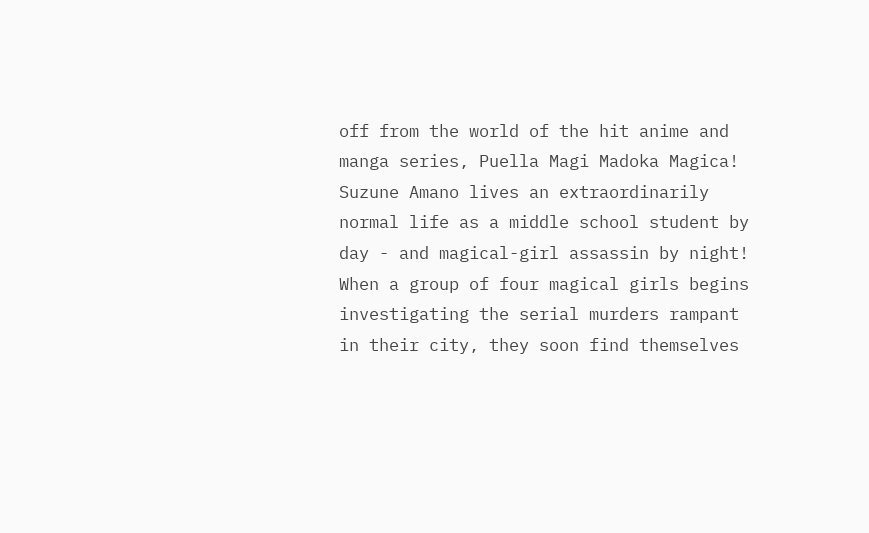off from the world of the hit anime and manga series, Puella Magi Madoka Magica! Suzune Amano lives an extraordinarily normal life as a middle school student by day - and magical-girl assassin by night! When a group of four magical girls begins investigating the serial murders rampant in their city, they soon find themselves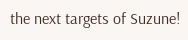the next targets of Suzune!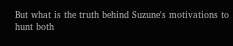But what is the truth behind Suzune's motivations to hunt both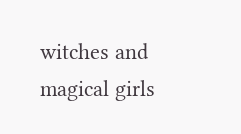witches and magical girls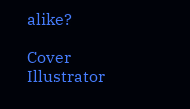alike?

Cover Illustrator